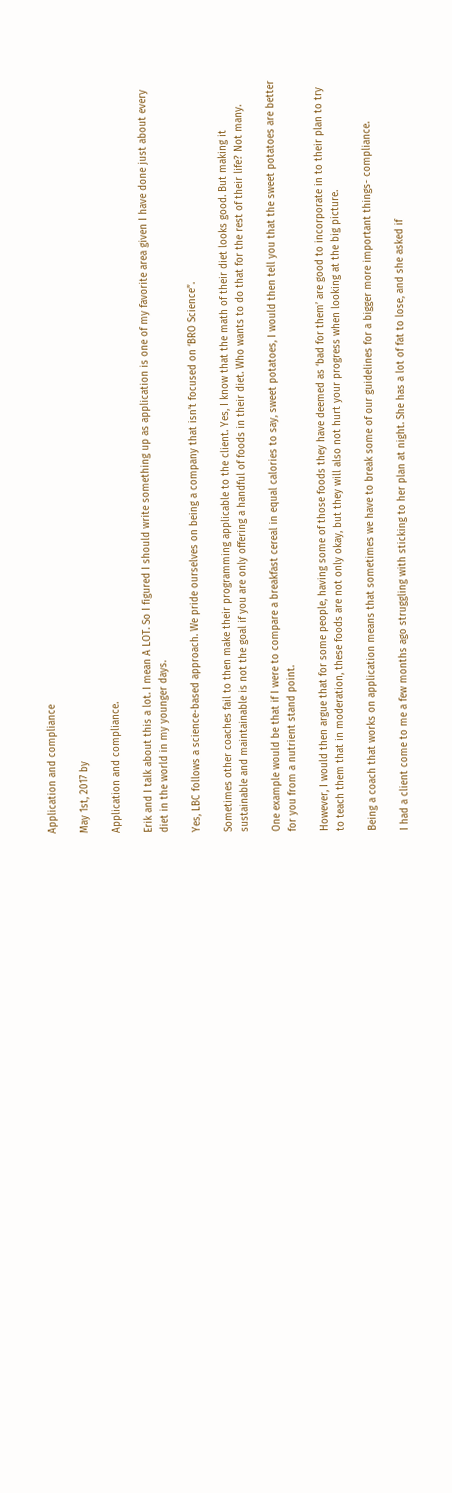Application and compliance

May 1st, 2017 by

Application and compliance.

Erik and I talk about this a lot. I mean A LOT. So I figured I should write something up as application is one of my favorite area given I have done just about every diet in the world in my younger days.

Yes, LBC follows a science-based approach. We pride ourselves on being a company that isn’t focused on ‘BRO Science”.

Sometimes other coaches fail to then make their programming applicable to the client. Yes, I know that the math of their diet looks good. But making it sustainable and maintainable is not the goal if you are only offering a handful of foods in their diet. Who wants to do that for the rest of their life? Not many.

One example would be that if I were to compare a breakfast cereal in equal calories to say, sweet potatoes, I would then tell you that the sweet potatoes are better for you from a nutrient stand point.

However, I would then argue that for some people, having some of those foods they have deemed as ‘bad for them’ are good to incorporate in to their plan to try to teach them that in moderation, these foods are not only okay, but they will also not hurt your progress when looking at the big picture.

Being a coach that works on application means that sometimes we have to break some of our guidelines for a bigger more important things- compliance.

I had a client come to me a few months ago struggling with sticking to her plan at night. She has a lot of fat to lose, and she asked if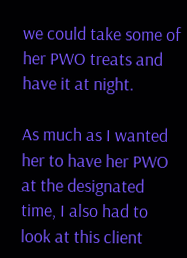we could take some of her PWO treats and have it at night.

As much as I wanted her to have her PWO at the designated time, I also had to look at this client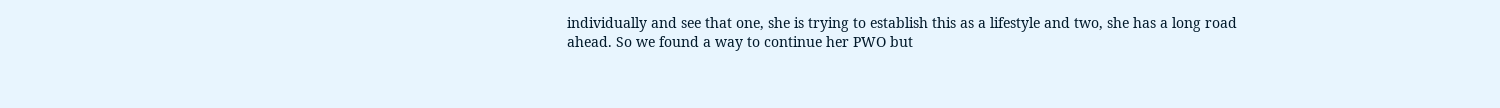individually and see that one, she is trying to establish this as a lifestyle and two, she has a long road ahead. So we found a way to continue her PWO but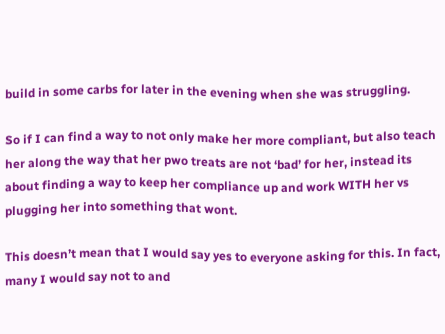build in some carbs for later in the evening when she was struggling.

So if I can find a way to not only make her more compliant, but also teach her along the way that her pwo treats are not ‘bad’ for her, instead its about finding a way to keep her compliance up and work WITH her vs plugging her into something that wont.

This doesn’t mean that I would say yes to everyone asking for this. In fact, many I would say not to and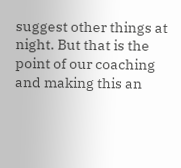suggest other things at night. But that is the point of our coaching and making this an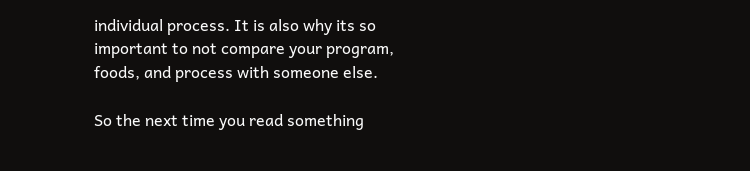individual process. It is also why its so important to not compare your program, foods, and process with someone else.

So the next time you read something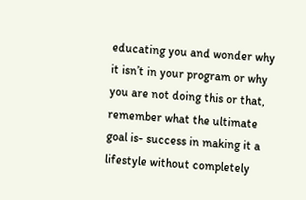educating you and wonder why it isn’t in your program or why you are not doing this or that, remember what the ultimate goal is- success in making it a lifestyle without completely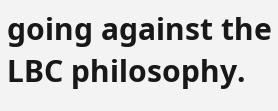going against the LBC philosophy.